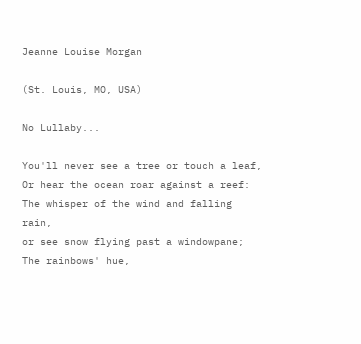Jeanne Louise Morgan

(St. Louis, MO, USA)

No Lullaby...

You'll never see a tree or touch a leaf,
Or hear the ocean roar against a reef:
The whisper of the wind and falling rain,
or see snow flying past a windowpane;
The rainbows' hue,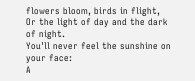flowers bloom, birds in flight,
Or the light of day and the dark of night.
You'll never feel the sunshine on your face:
A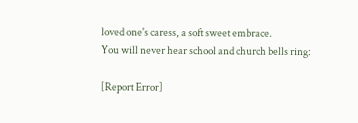loved one's caress, a soft sweet embrace.
You will never hear school and church bells ring:

[Report Error]